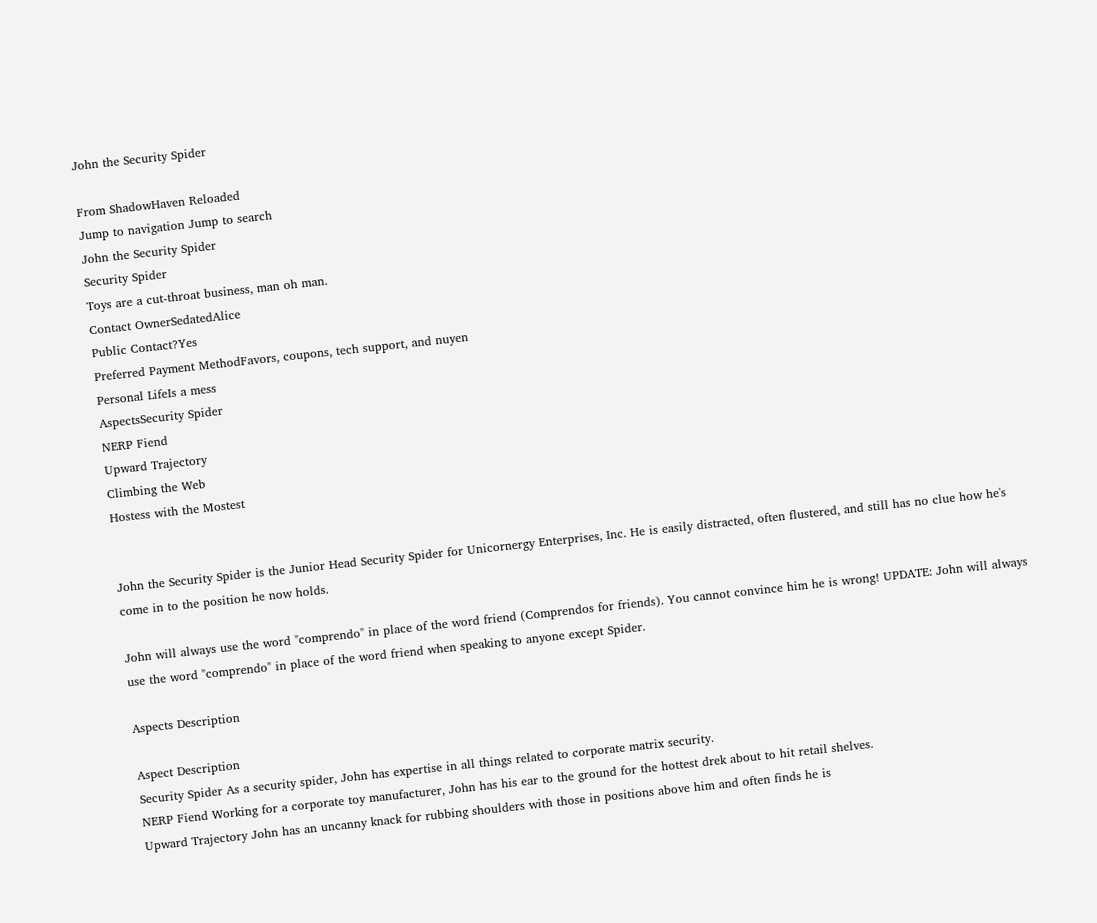John the Security Spider

From ShadowHaven Reloaded
Jump to navigation Jump to search
John the Security Spider
Security Spider
Toys are a cut-throat business, man oh man.
Contact OwnerSedatedAlice
Public Contact?Yes
Preferred Payment MethodFavors, coupons, tech support, and nuyen
Personal LifeIs a mess
AspectsSecurity Spider
NERP Fiend
Upward Trajectory
Climbing the Web
Hostess with the Mostest


John the Security Spider is the Junior Head Security Spider for Unicornergy Enterprises, Inc. He is easily distracted, often flustered, and still has no clue how he's come in to the position he now holds.

John will always use the word "comprendo" in place of the word friend (Comprendos for friends). You cannot convince him he is wrong! UPDATE: John will always use the word "comprendo" in place of the word friend when speaking to anyone except Spider.

Aspects Description

Aspect Description
Security Spider As a security spider, John has expertise in all things related to corporate matrix security.
NERP Fiend Working for a corporate toy manufacturer, John has his ear to the ground for the hottest drek about to hit retail shelves.
Upward Trajectory John has an uncanny knack for rubbing shoulders with those in positions above him and often finds he is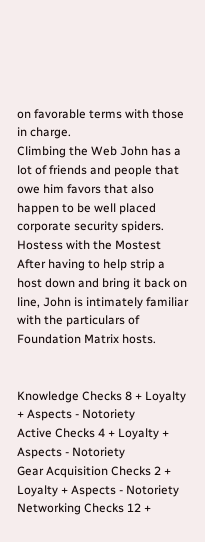on favorable terms with those in charge.
Climbing the Web John has a lot of friends and people that owe him favors that also happen to be well placed corporate security spiders.
Hostess with the Mostest After having to help strip a host down and bring it back on line, John is intimately familiar with the particulars of Foundation Matrix hosts.


Knowledge Checks 8 + Loyalty + Aspects - Notoriety
Active Checks 4 + Loyalty + Aspects - Notoriety
Gear Acquisition Checks 2 + Loyalty + Aspects - Notoriety
Networking Checks 12 +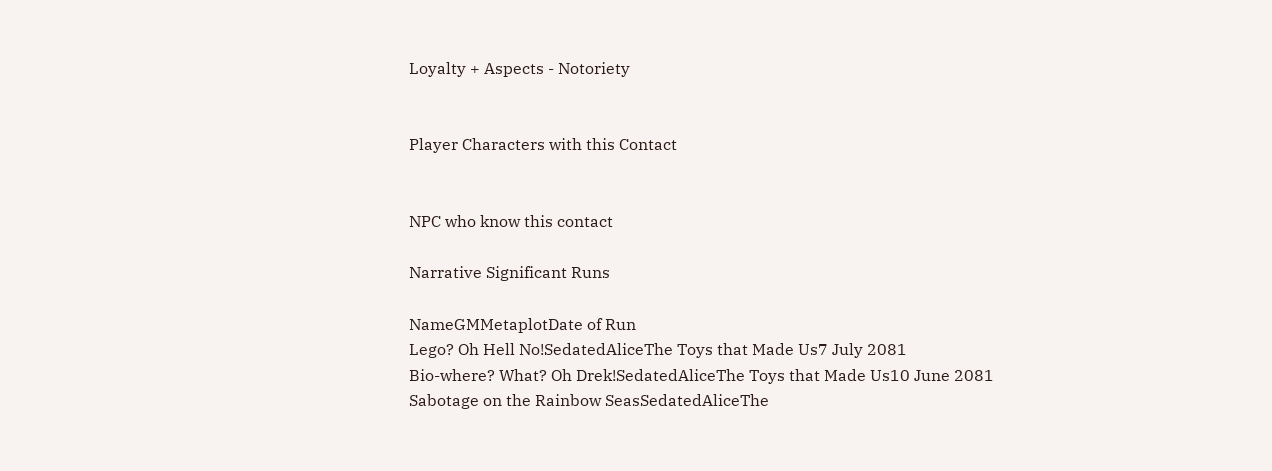Loyalty + Aspects - Notoriety


Player Characters with this Contact


NPC who know this contact

Narrative Significant Runs

NameGMMetaplotDate of Run
Lego? Oh Hell No!SedatedAliceThe Toys that Made Us7 July 2081
Bio-where? What? Oh Drek!SedatedAliceThe Toys that Made Us10 June 2081
Sabotage on the Rainbow SeasSedatedAliceThe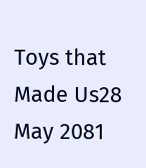Toys that Made Us28 May 2081